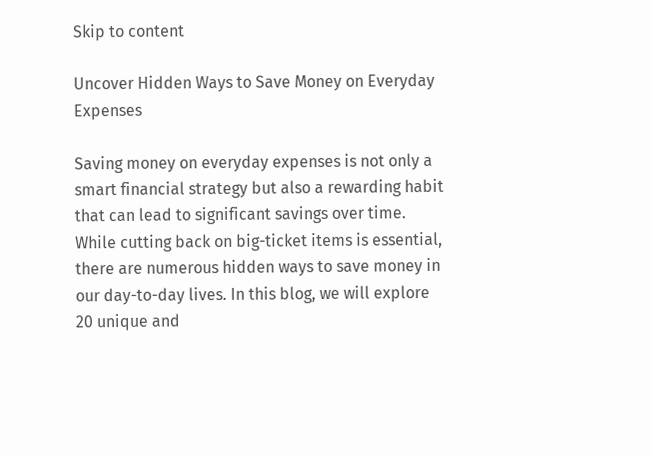Skip to content

Uncover Hidden Ways to Save Money on Everyday Expenses

Saving money on everyday expenses is not only a smart financial strategy but also a rewarding habit that can lead to significant savings over time. While cutting back on big-ticket items is essential, there are numerous hidden ways to save money in our day-to-day lives. In this blog, we will explore 20 unique and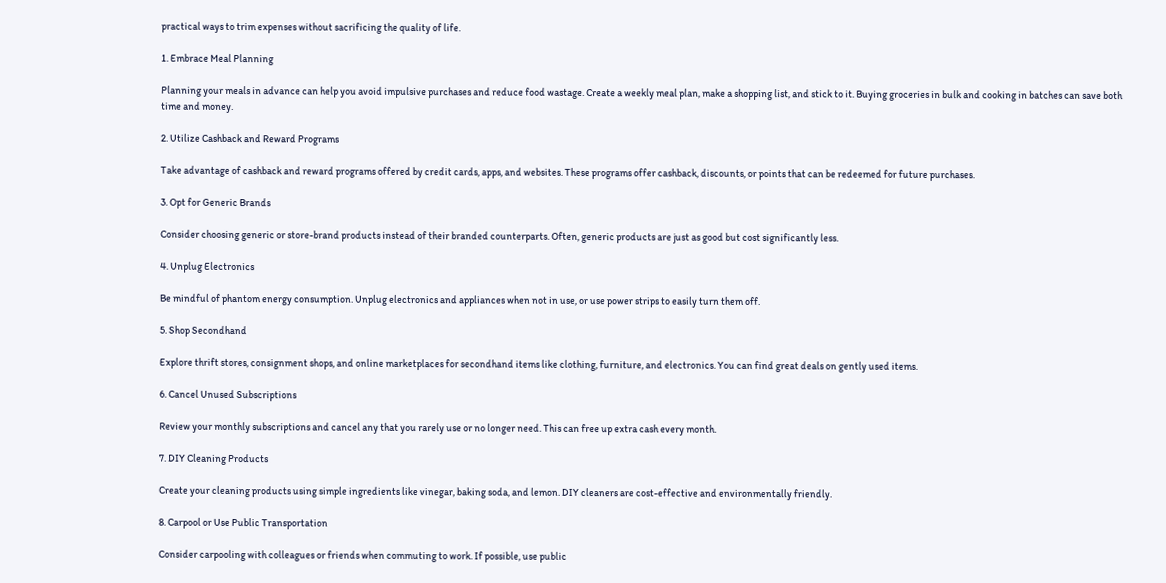practical ways to trim expenses without sacrificing the quality of life.

1. Embrace Meal Planning

Planning your meals in advance can help you avoid impulsive purchases and reduce food wastage. Create a weekly meal plan, make a shopping list, and stick to it. Buying groceries in bulk and cooking in batches can save both time and money.

2. Utilize Cashback and Reward Programs

Take advantage of cashback and reward programs offered by credit cards, apps, and websites. These programs offer cashback, discounts, or points that can be redeemed for future purchases.

3. Opt for Generic Brands

Consider choosing generic or store-brand products instead of their branded counterparts. Often, generic products are just as good but cost significantly less.

4. Unplug Electronics

Be mindful of phantom energy consumption. Unplug electronics and appliances when not in use, or use power strips to easily turn them off.

5. Shop Secondhand

Explore thrift stores, consignment shops, and online marketplaces for secondhand items like clothing, furniture, and electronics. You can find great deals on gently used items.

6. Cancel Unused Subscriptions

Review your monthly subscriptions and cancel any that you rarely use or no longer need. This can free up extra cash every month.

7. DIY Cleaning Products

Create your cleaning products using simple ingredients like vinegar, baking soda, and lemon. DIY cleaners are cost-effective and environmentally friendly.

8. Carpool or Use Public Transportation

Consider carpooling with colleagues or friends when commuting to work. If possible, use public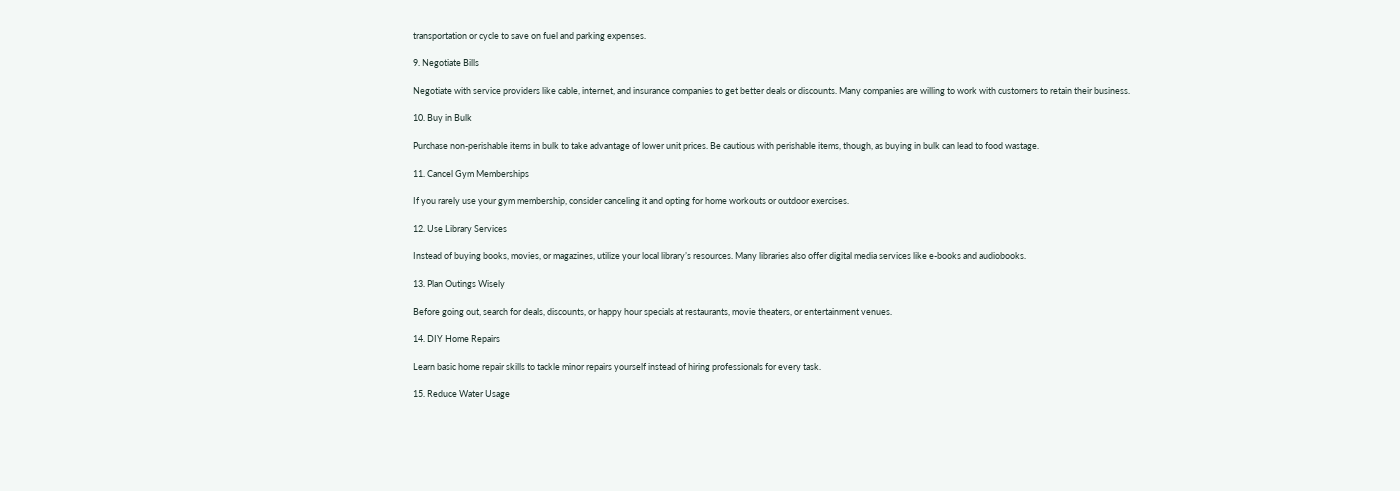transportation or cycle to save on fuel and parking expenses.

9. Negotiate Bills

Negotiate with service providers like cable, internet, and insurance companies to get better deals or discounts. Many companies are willing to work with customers to retain their business.

10. Buy in Bulk

Purchase non-perishable items in bulk to take advantage of lower unit prices. Be cautious with perishable items, though, as buying in bulk can lead to food wastage.

11. Cancel Gym Memberships

If you rarely use your gym membership, consider canceling it and opting for home workouts or outdoor exercises.

12. Use Library Services

Instead of buying books, movies, or magazines, utilize your local library’s resources. Many libraries also offer digital media services like e-books and audiobooks.

13. Plan Outings Wisely

Before going out, search for deals, discounts, or happy hour specials at restaurants, movie theaters, or entertainment venues.

14. DIY Home Repairs

Learn basic home repair skills to tackle minor repairs yourself instead of hiring professionals for every task.

15. Reduce Water Usage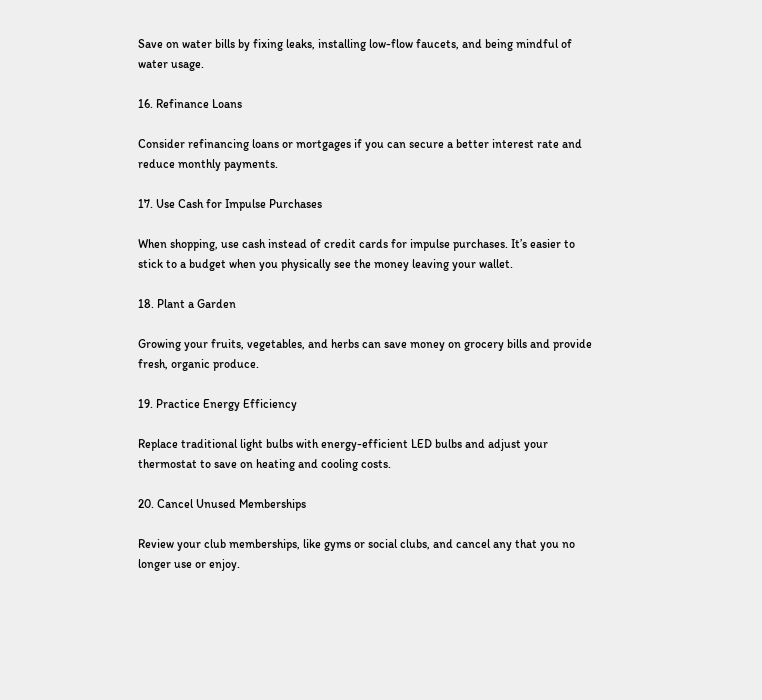Save on water bills by fixing leaks, installing low-flow faucets, and being mindful of water usage.

16. Refinance Loans

Consider refinancing loans or mortgages if you can secure a better interest rate and reduce monthly payments.

17. Use Cash for Impulse Purchases

When shopping, use cash instead of credit cards for impulse purchases. It’s easier to stick to a budget when you physically see the money leaving your wallet.

18. Plant a Garden

Growing your fruits, vegetables, and herbs can save money on grocery bills and provide fresh, organic produce.

19. Practice Energy Efficiency

Replace traditional light bulbs with energy-efficient LED bulbs and adjust your thermostat to save on heating and cooling costs.

20. Cancel Unused Memberships

Review your club memberships, like gyms or social clubs, and cancel any that you no longer use or enjoy.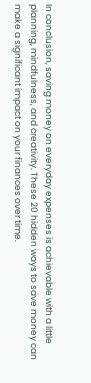In conclusion, saving money on everyday expenses is achievable with a little planning, mindfulness, and creativity. These 20 hidden ways to save money can make a significant impact on your finances over time.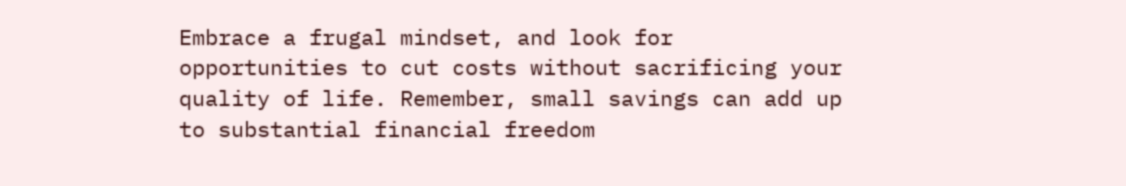Embrace a frugal mindset, and look for opportunities to cut costs without sacrificing your quality of life. Remember, small savings can add up to substantial financial freedom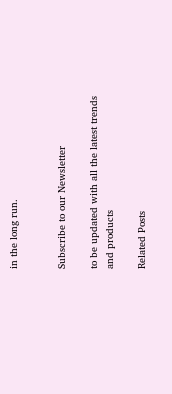in the long run.


Subscribe to our Newsletter

to be updated with all the latest trends and products

Related Posts